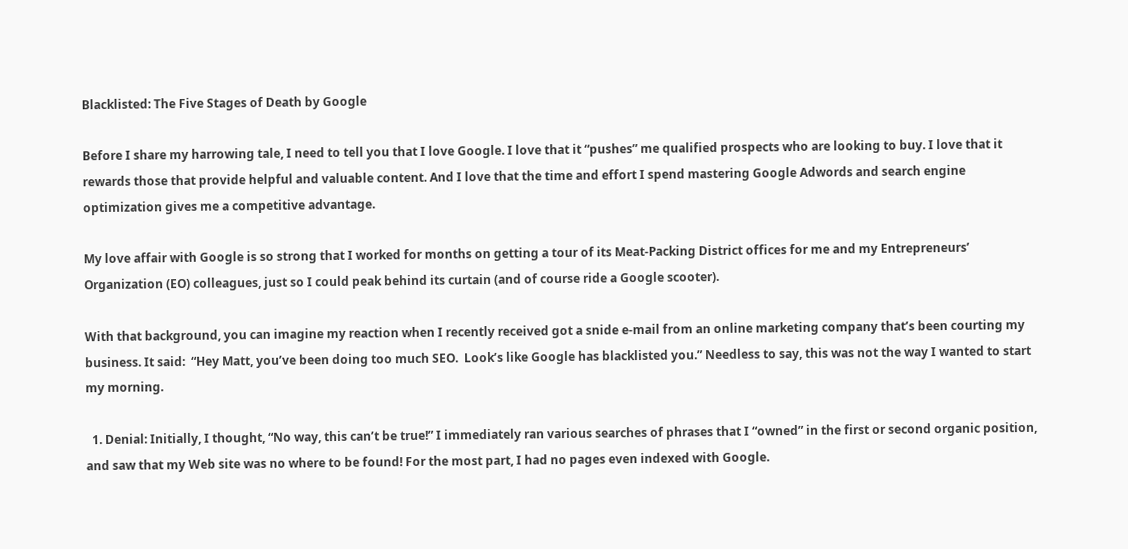Blacklisted: The Five Stages of Death by Google

Before I share my harrowing tale, I need to tell you that I love Google. I love that it “pushes” me qualified prospects who are looking to buy. I love that it rewards those that provide helpful and valuable content. And I love that the time and effort I spend mastering Google Adwords and search engine optimization gives me a competitive advantage.

My love affair with Google is so strong that I worked for months on getting a tour of its Meat-Packing District offices for me and my Entrepreneurs’ Organization (EO) colleagues, just so I could peak behind its curtain (and of course ride a Google scooter).

With that background, you can imagine my reaction when I recently received got a snide e-mail from an online marketing company that’s been courting my business. It said:  “Hey Matt, you’ve been doing too much SEO.  Look’s like Google has blacklisted you.” Needless to say, this was not the way I wanted to start my morning.

  1. Denial: Initially, I thought, “No way, this can’t be true!” I immediately ran various searches of phrases that I “owned” in the first or second organic position, and saw that my Web site was no where to be found! For the most part, I had no pages even indexed with Google.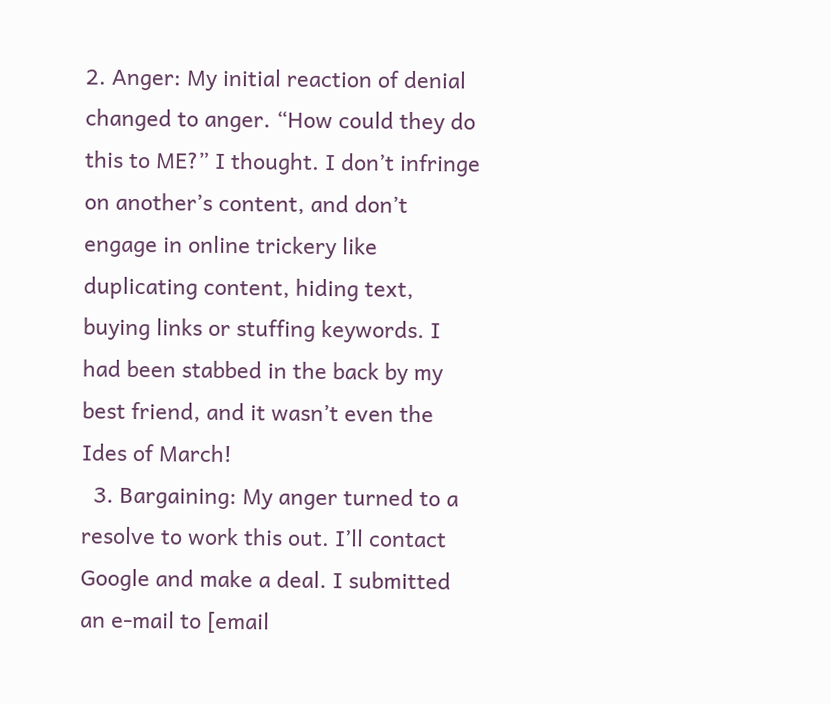2. Anger: My initial reaction of denial changed to anger. “How could they do this to ME?” I thought. I don’t infringe on another’s content, and don’t engage in online trickery like duplicating content, hiding text, buying links or stuffing keywords. I had been stabbed in the back by my best friend, and it wasn’t even the Ides of March!
  3. Bargaining: My anger turned to a resolve to work this out. I’ll contact Google and make a deal. I submitted an e-mail to [email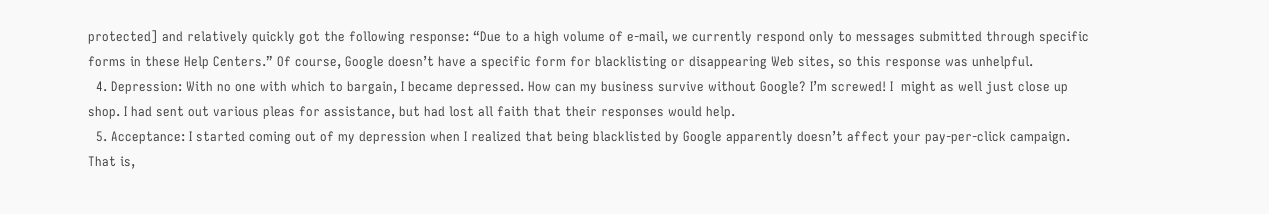protected] and relatively quickly got the following response: “Due to a high volume of e-mail, we currently respond only to messages submitted through specific forms in these Help Centers.” Of course, Google doesn’t have a specific form for blacklisting or disappearing Web sites, so this response was unhelpful.
  4. Depression: With no one with which to bargain, I became depressed. How can my business survive without Google? I’m screwed! I  might as well just close up shop. I had sent out various pleas for assistance, but had lost all faith that their responses would help.
  5. Acceptance: I started coming out of my depression when I realized that being blacklisted by Google apparently doesn’t affect your pay-per-click campaign. That is,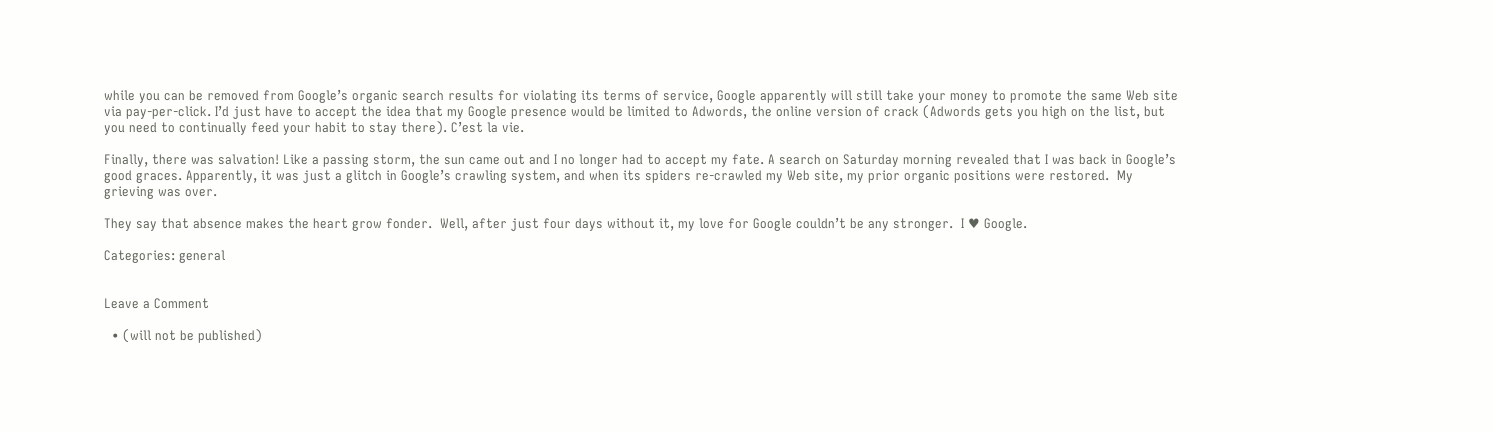while you can be removed from Google’s organic search results for violating its terms of service, Google apparently will still take your money to promote the same Web site via pay-per-click. I’d just have to accept the idea that my Google presence would be limited to Adwords, the online version of crack (Adwords gets you high on the list, but you need to continually feed your habit to stay there). C’est la vie.

Finally, there was salvation! Like a passing storm, the sun came out and I no longer had to accept my fate. A search on Saturday morning revealed that I was back in Google’s good graces. Apparently, it was just a glitch in Google’s crawling system, and when its spiders re-crawled my Web site, my prior organic positions were restored.  My grieving was over.

They say that absence makes the heart grow fonder.  Well, after just four days without it, my love for Google couldn’t be any stronger.  I ♥ Google.

Categories: general


Leave a Comment

  • (will not be published)